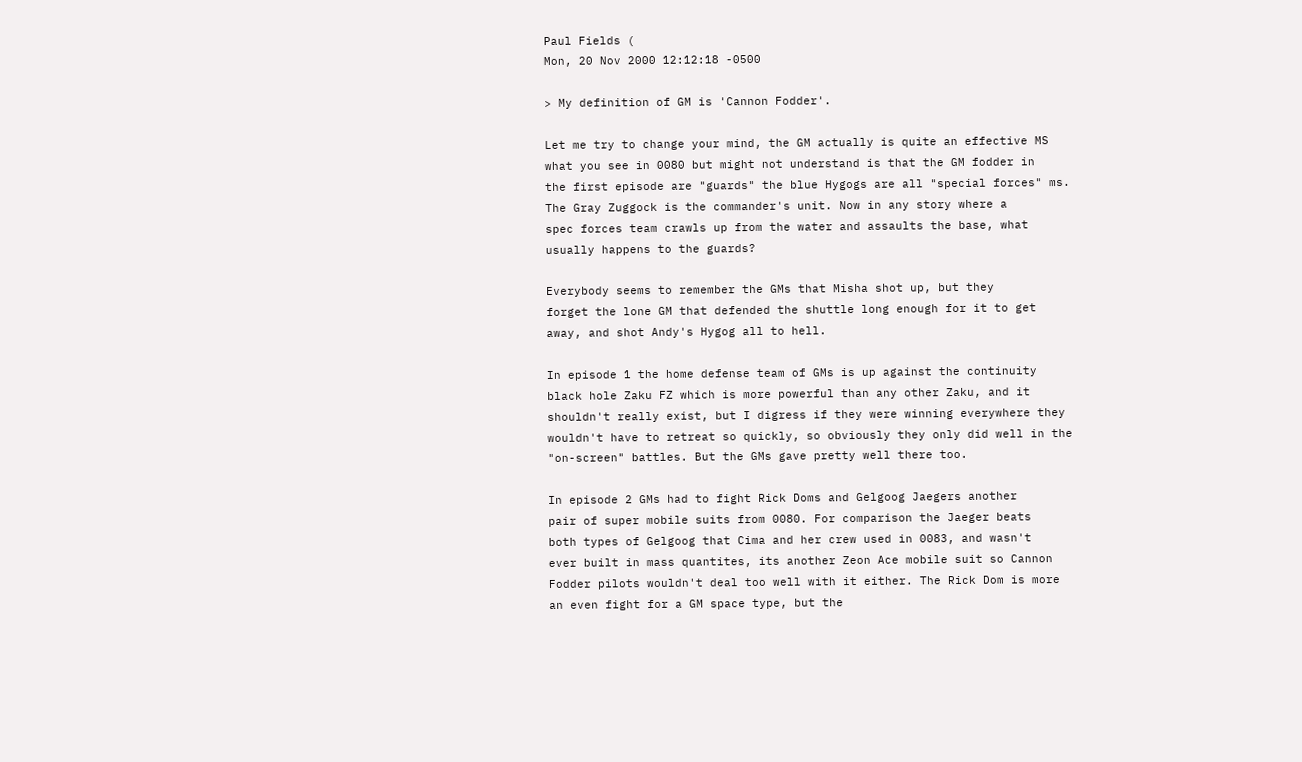Paul Fields (
Mon, 20 Nov 2000 12:12:18 -0500

> My definition of GM is 'Cannon Fodder'.

Let me try to change your mind, the GM actually is quite an effective MS
what you see in 0080 but might not understand is that the GM fodder in
the first episode are "guards" the blue Hygogs are all "special forces" ms.
The Gray Zuggock is the commander's unit. Now in any story where a
spec forces team crawls up from the water and assaults the base, what
usually happens to the guards?

Everybody seems to remember the GMs that Misha shot up, but they
forget the lone GM that defended the shuttle long enough for it to get
away, and shot Andy's Hygog all to hell.

In episode 1 the home defense team of GMs is up against the continuity
black hole Zaku FZ which is more powerful than any other Zaku, and it
shouldn't really exist, but I digress if they were winning everywhere they
wouldn't have to retreat so quickly, so obviously they only did well in the
"on-screen" battles. But the GMs gave pretty well there too.

In episode 2 GMs had to fight Rick Doms and Gelgoog Jaegers another
pair of super mobile suits from 0080. For comparison the Jaeger beats
both types of Gelgoog that Cima and her crew used in 0083, and wasn't
ever built in mass quantites, its another Zeon Ace mobile suit so Cannon
Fodder pilots wouldn't deal too well with it either. The Rick Dom is more
an even fight for a GM space type, but the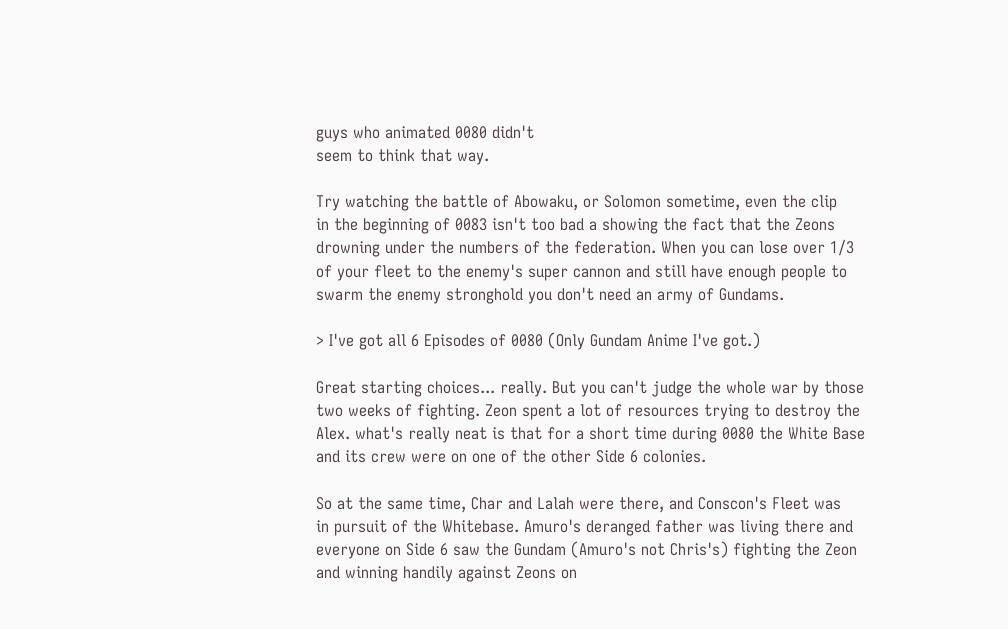guys who animated 0080 didn't
seem to think that way.

Try watching the battle of Abowaku, or Solomon sometime, even the clip
in the beginning of 0083 isn't too bad a showing the fact that the Zeons
drowning under the numbers of the federation. When you can lose over 1/3
of your fleet to the enemy's super cannon and still have enough people to
swarm the enemy stronghold you don't need an army of Gundams.

> I've got all 6 Episodes of 0080 (Only Gundam Anime I've got.)

Great starting choices... really. But you can't judge the whole war by those
two weeks of fighting. Zeon spent a lot of resources trying to destroy the
Alex. what's really neat is that for a short time during 0080 the White Base
and its crew were on one of the other Side 6 colonies.

So at the same time, Char and Lalah were there, and Conscon's Fleet was
in pursuit of the Whitebase. Amuro's deranged father was living there and
everyone on Side 6 saw the Gundam (Amuro's not Chris's) fighting the Zeon
and winning handily against Zeons on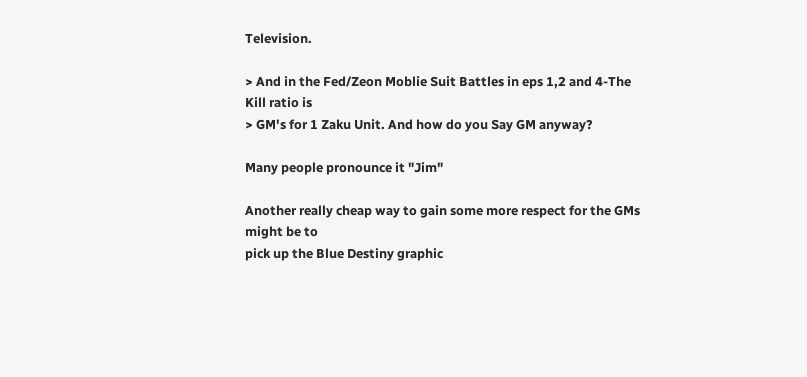Television.

> And in the Fed/Zeon Moblie Suit Battles in eps 1,2 and 4-The Kill ratio is
> GM's for 1 Zaku Unit. And how do you Say GM anyway?

Many people pronounce it "Jim"

Another really cheap way to gain some more respect for the GMs might be to
pick up the Blue Destiny graphic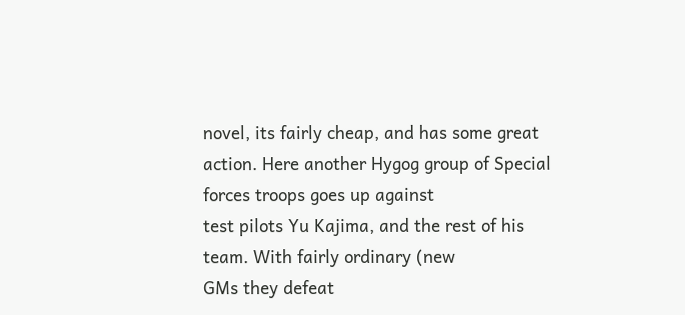novel, its fairly cheap, and has some great
action. Here another Hygog group of Special forces troops goes up against
test pilots Yu Kajima, and the rest of his team. With fairly ordinary (new
GMs they defeat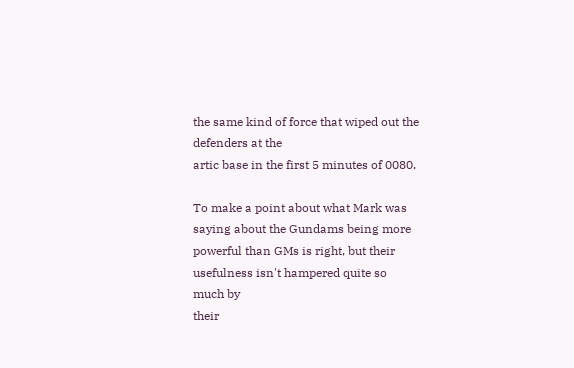the same kind of force that wiped out the defenders at the
artic base in the first 5 minutes of 0080.

To make a point about what Mark was saying about the Gundams being more
powerful than GMs is right, but their usefulness isn't hampered quite so
much by
their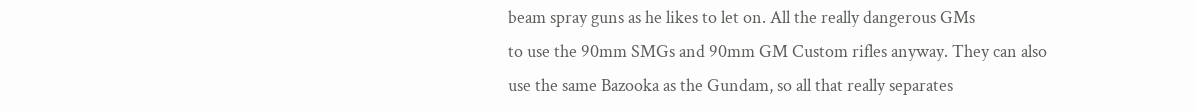beam spray guns as he likes to let on. All the really dangerous GMs
to use the 90mm SMGs and 90mm GM Custom rifles anyway. They can also
use the same Bazooka as the Gundam, so all that really separates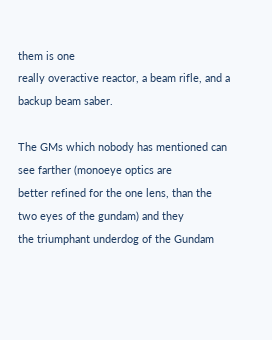them is one
really overactive reactor, a beam rifle, and a backup beam saber.

The GMs which nobody has mentioned can see farther (monoeye optics are
better refined for the one lens, than the two eyes of the gundam) and they
the triumphant underdog of the Gundam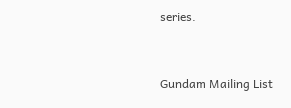series.


Gundam Mailing List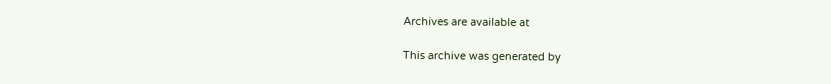Archives are available at

This archive was generated by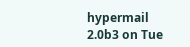hypermail 2.0b3 on Tue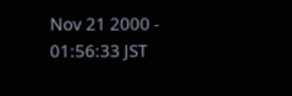Nov 21 2000 - 01:56:33 JST